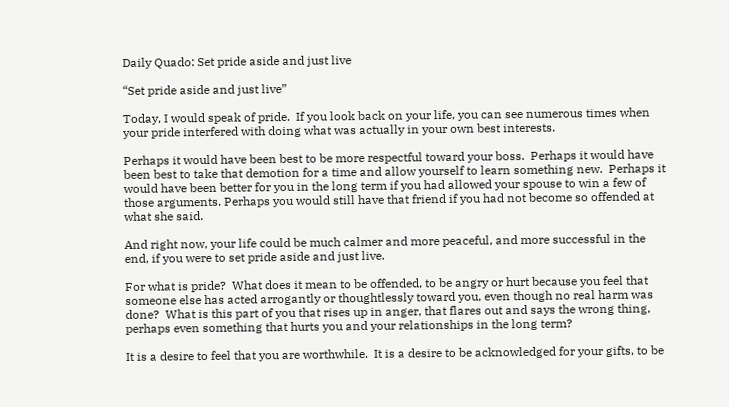Daily Quado: Set pride aside and just live

“Set pride aside and just live”

Today, I would speak of pride.  If you look back on your life, you can see numerous times when your pride interfered with doing what was actually in your own best interests.

Perhaps it would have been best to be more respectful toward your boss.  Perhaps it would have been best to take that demotion for a time and allow yourself to learn something new.  Perhaps it would have been better for you in the long term if you had allowed your spouse to win a few of those arguments. Perhaps you would still have that friend if you had not become so offended at what she said.

And right now, your life could be much calmer and more peaceful, and more successful in the end, if you were to set pride aside and just live.

For what is pride?  What does it mean to be offended, to be angry or hurt because you feel that someone else has acted arrogantly or thoughtlessly toward you, even though no real harm was done?  What is this part of you that rises up in anger, that flares out and says the wrong thing, perhaps even something that hurts you and your relationships in the long term?

It is a desire to feel that you are worthwhile.  It is a desire to be acknowledged for your gifts, to be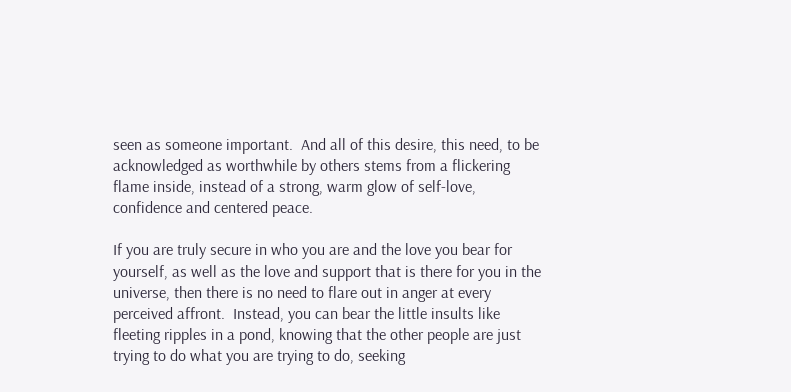seen as someone important.  And all of this desire, this need, to be acknowledged as worthwhile by others stems from a flickering flame inside, instead of a strong, warm glow of self-love, confidence and centered peace.

If you are truly secure in who you are and the love you bear for yourself, as well as the love and support that is there for you in the universe, then there is no need to flare out in anger at every perceived affront.  Instead, you can bear the little insults like fleeting ripples in a pond, knowing that the other people are just trying to do what you are trying to do, seeking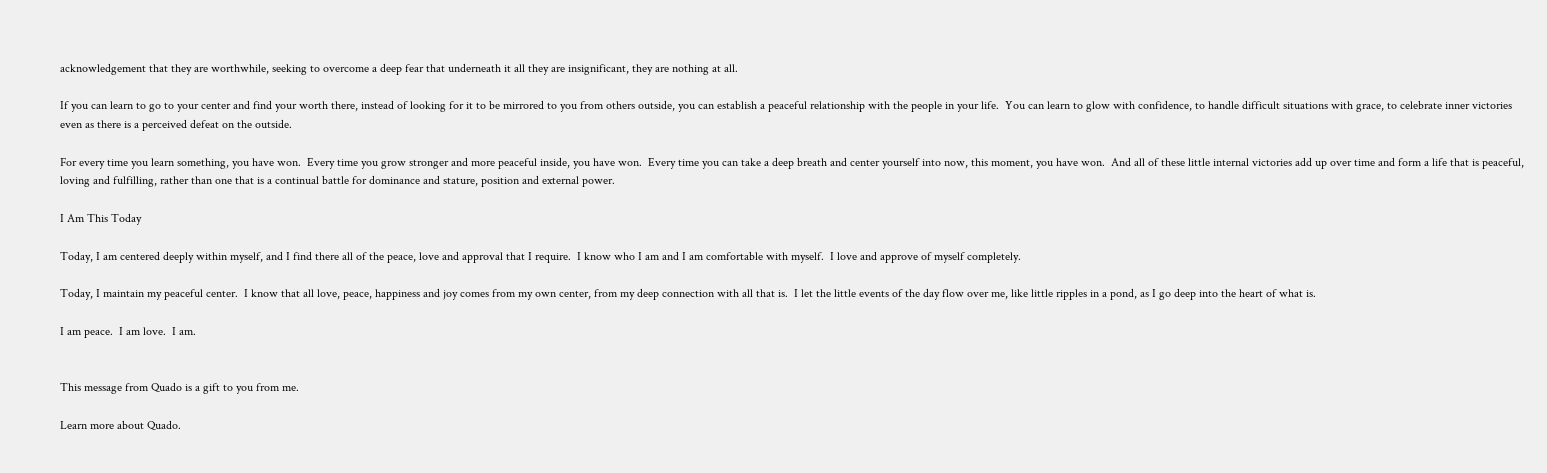acknowledgement that they are worthwhile, seeking to overcome a deep fear that underneath it all they are insignificant, they are nothing at all.

If you can learn to go to your center and find your worth there, instead of looking for it to be mirrored to you from others outside, you can establish a peaceful relationship with the people in your life.  You can learn to glow with confidence, to handle difficult situations with grace, to celebrate inner victories even as there is a perceived defeat on the outside.

For every time you learn something, you have won.  Every time you grow stronger and more peaceful inside, you have won.  Every time you can take a deep breath and center yourself into now, this moment, you have won.  And all of these little internal victories add up over time and form a life that is peaceful, loving and fulfilling, rather than one that is a continual battle for dominance and stature, position and external power.

I Am This Today

Today, I am centered deeply within myself, and I find there all of the peace, love and approval that I require.  I know who I am and I am comfortable with myself.  I love and approve of myself completely.

Today, I maintain my peaceful center.  I know that all love, peace, happiness and joy comes from my own center, from my deep connection with all that is.  I let the little events of the day flow over me, like little ripples in a pond, as I go deep into the heart of what is.

I am peace.  I am love.  I am.


This message from Quado is a gift to you from me.

Learn more about Quado.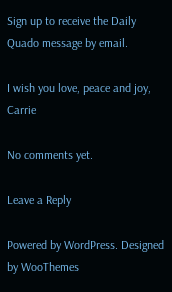Sign up to receive the Daily Quado message by email.

I wish you love, peace and joy, Carrie

No comments yet.

Leave a Reply

Powered by WordPress. Designed by WooThemes